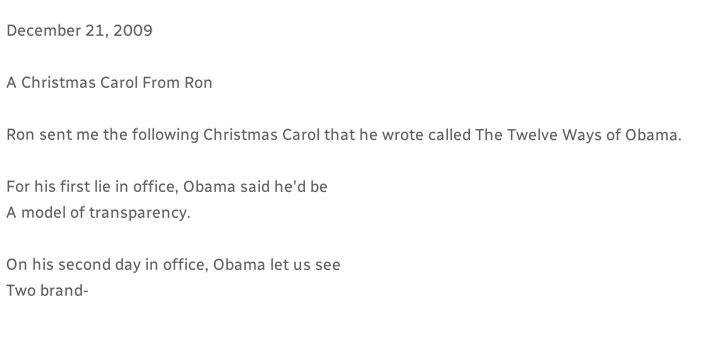December 21, 2009

A Christmas Carol From Ron

Ron sent me the following Christmas Carol that he wrote called The Twelve Ways of Obama.

For his first lie in office, Obama said he'd be
A model of transparency.

On his second day in office, Obama let us see
Two brand-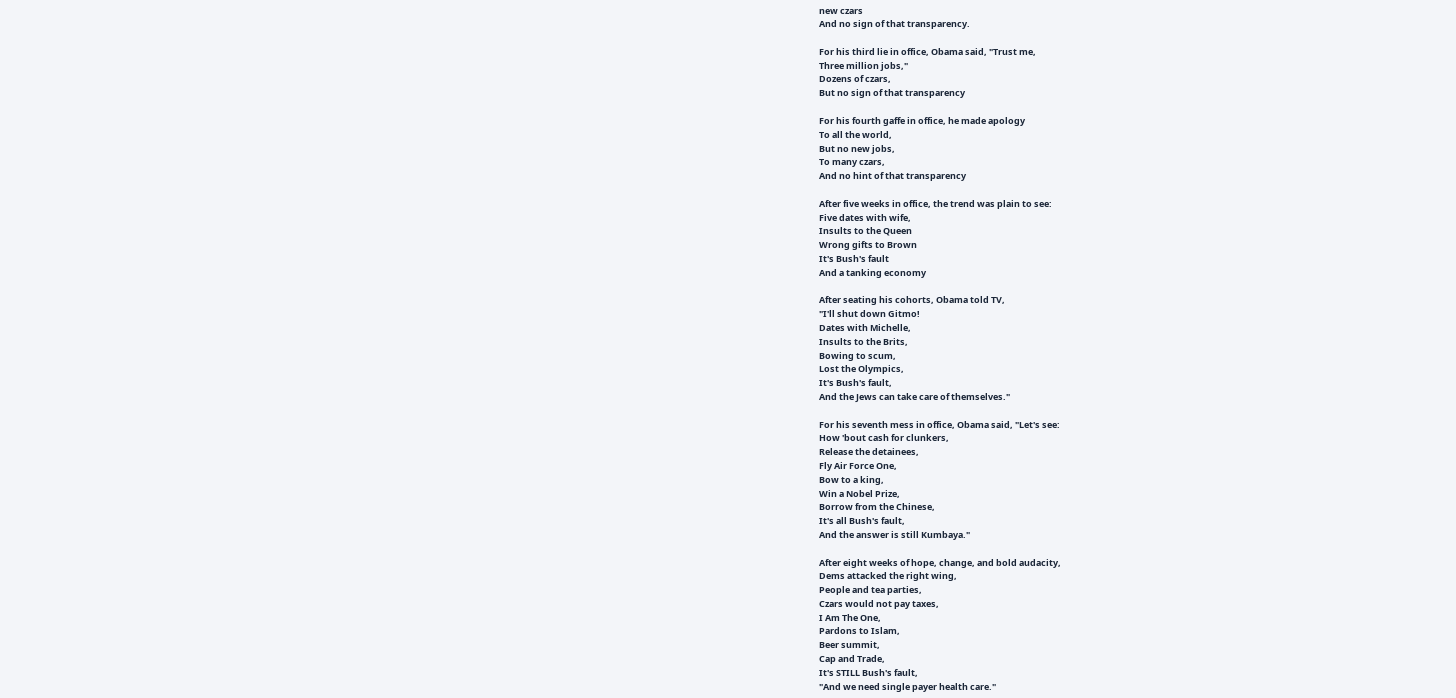new czars
And no sign of that transparency.

For his third lie in office, Obama said, "Trust me,
Three million jobs,"
Dozens of czars,
But no sign of that transparency

For his fourth gaffe in office, he made apology
To all the world,
But no new jobs,
To many czars,
And no hint of that transparency

After five weeks in office, the trend was plain to see:
Five dates with wife,
Insults to the Queen
Wrong gifts to Brown
It's Bush's fault
And a tanking economy

After seating his cohorts, Obama told TV,
"I'll shut down Gitmo!
Dates with Michelle,
Insults to the Brits,
Bowing to scum,
Lost the Olympics,
It's Bush's fault,
And the Jews can take care of themselves."

For his seventh mess in office, Obama said, "Let's see:
How 'bout cash for clunkers,
Release the detainees,
Fly Air Force One,
Bow to a king,
Win a Nobel Prize,
Borrow from the Chinese,
It's all Bush's fault,
And the answer is still Kumbaya."

After eight weeks of hope, change, and bold audacity,
Dems attacked the right wing,
People and tea parties,
Czars would not pay taxes,
I Am The One,
Pardons to Islam,
Beer summit,
Cap and Trade,
It's STILL Bush's fault,
"And we need single payer health care."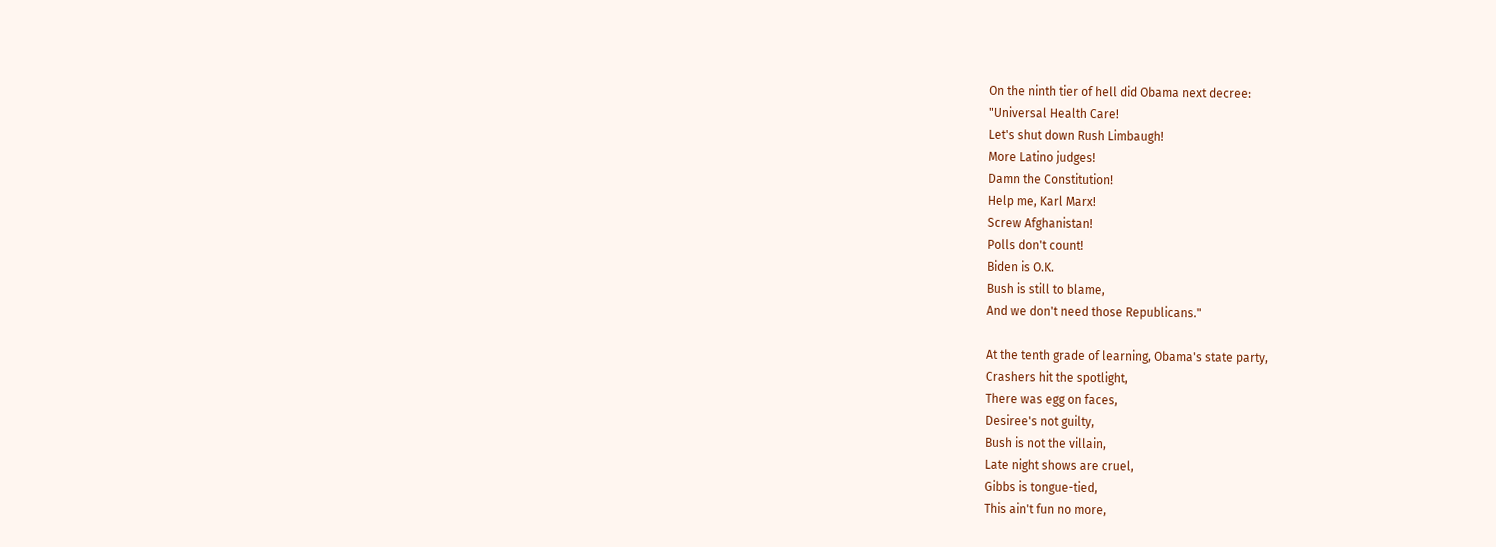On the ninth tier of hell did Obama next decree:
"Universal Health Care!
Let's shut down Rush Limbaugh!
More Latino judges!
Damn the Constitution!
Help me, Karl Marx!
Screw Afghanistan!
Polls don't count!
Biden is O.K.
Bush is still to blame,
And we don't need those Republicans."

At the tenth grade of learning, Obama's state party,
Crashers hit the spotlight,
There was egg on faces,
Desiree's not guilty,
Bush is not the villain,
Late night shows are cruel,
Gibbs is tongue-tied,
This ain't fun no more,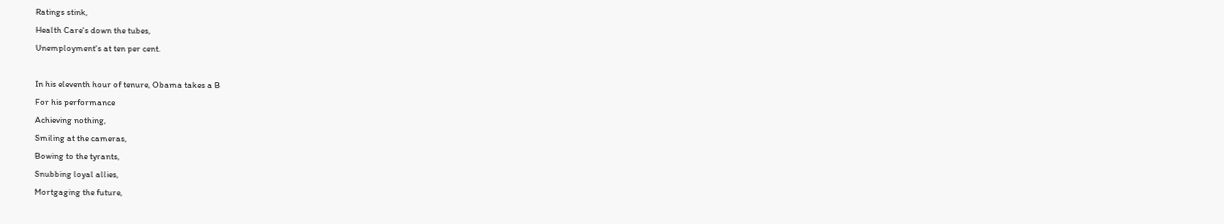Ratings stink,
Health Care's down the tubes,
Unemployment's at ten per cent.

In his eleventh hour of tenure, Obama takes a B
For his performance
Achieving nothing,
Smiling at the cameras,
Bowing to the tyrants,
Snubbing loyal allies,
Mortgaging the future,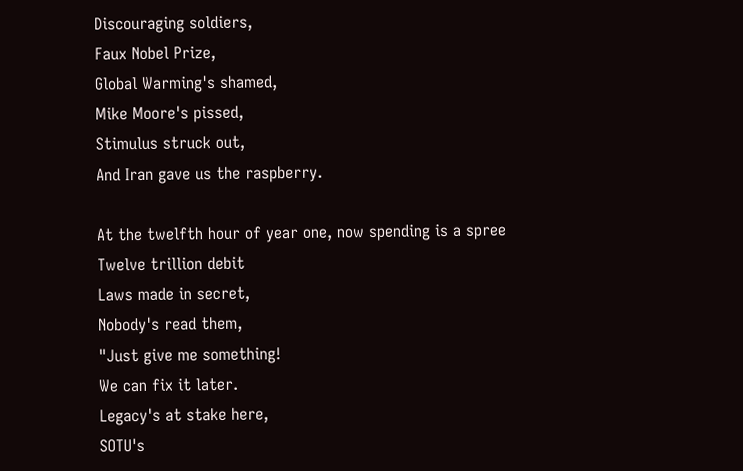Discouraging soldiers,
Faux Nobel Prize,
Global Warming's shamed,
Mike Moore's pissed,
Stimulus struck out,
And Iran gave us the raspberry.

At the twelfth hour of year one, now spending is a spree
Twelve trillion debit
Laws made in secret,
Nobody's read them,
"Just give me something!
We can fix it later.
Legacy's at stake here,
SOTU's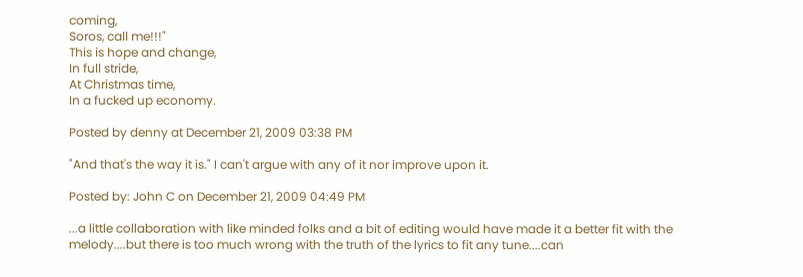coming,
Soros, call me!!!"
This is hope and change,
In full stride,
At Christmas time,
In a fucked up economy.

Posted by denny at December 21, 2009 03:38 PM

"And that's the way it is." I can't argue with any of it nor improve upon it.

Posted by: John C on December 21, 2009 04:49 PM

...a little collaboration with like minded folks and a bit of editing would have made it a better fit with the melody....but there is too much wrong with the truth of the lyrics to fit any tune....can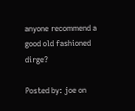anyone recommend a good old fashioned dirge?

Posted by: joe on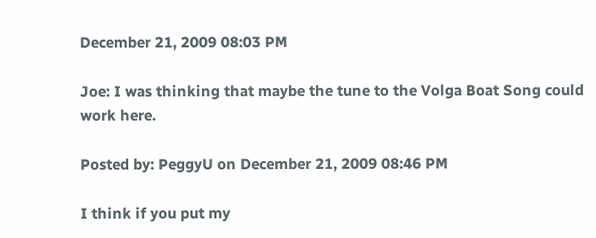December 21, 2009 08:03 PM

Joe: I was thinking that maybe the tune to the Volga Boat Song could work here.

Posted by: PeggyU on December 21, 2009 08:46 PM

I think if you put my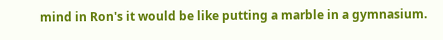mind in Ron's it would be like putting a marble in a gymnasium.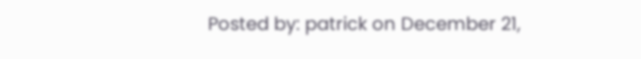Posted by: patrick on December 21,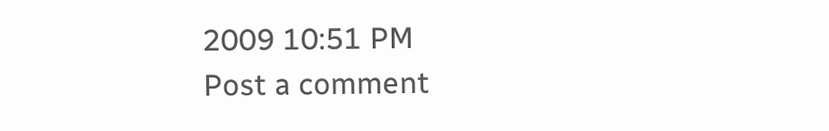2009 10:51 PM
Post a comment